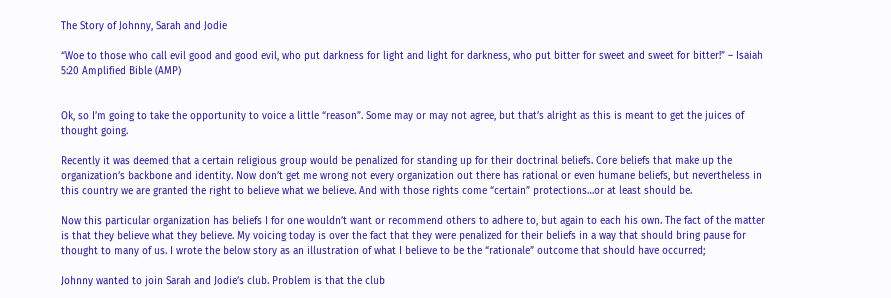The Story of Johnny, Sarah and Jodie

“Woe to those who call evil good and good evil, who put darkness for light and light for darkness, who put bitter for sweet and sweet for bitter!” – Isaiah 5:20 Amplified Bible (AMP)


Ok, so I’m going to take the opportunity to voice a little “reason”. Some may or may not agree, but that’s alright as this is meant to get the juices of thought going.

Recently it was deemed that a certain religious group would be penalized for standing up for their doctrinal beliefs. Core beliefs that make up the organization’s backbone and identity. Now don’t get me wrong not every organization out there has rational or even humane beliefs, but nevertheless in this country we are granted the right to believe what we believe. And with those rights come “certain” protections…or at least should be.

Now this particular organization has beliefs I for one wouldn’t want or recommend others to adhere to, but again to each his own. The fact of the matter is that they believe what they believe. My voicing today is over the fact that they were penalized for their beliefs in a way that should bring pause for thought to many of us. I wrote the below story as an illustration of what I believe to be the “rationale” outcome that should have occurred;

Johnny wanted to join Sarah and Jodie’s club. Problem is that the club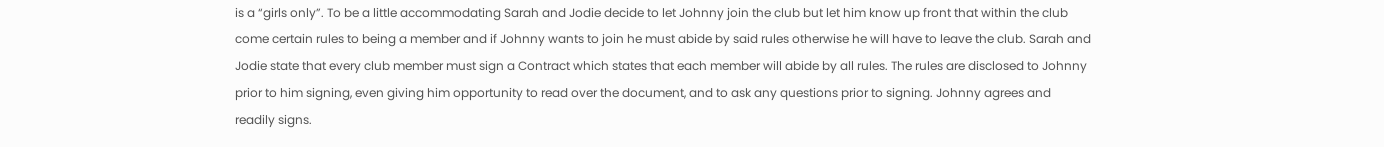is a “girls only”. To be a little accommodating Sarah and Jodie decide to let Johnny join the club but let him know up front that within the club come certain rules to being a member and if Johnny wants to join he must abide by said rules otherwise he will have to leave the club. Sarah and Jodie state that every club member must sign a Contract which states that each member will abide by all rules. The rules are disclosed to Johnny prior to him signing, even giving him opportunity to read over the document, and to ask any questions prior to signing. Johnny agrees and readily signs.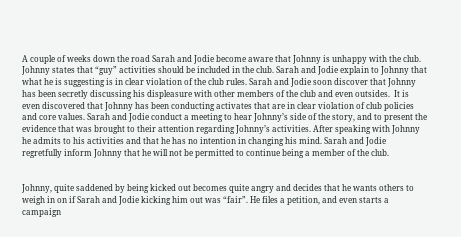A couple of weeks down the road Sarah and Jodie become aware that Johnny is unhappy with the club. Johnny states that “guy” activities should be included in the club. Sarah and Jodie explain to Johnny that what he is suggesting is in clear violation of the club rules. Sarah and Jodie soon discover that Johnny has been secretly discussing his displeasure with other members of the club and even outsides.  It is even discovered that Johnny has been conducting activates that are in clear violation of club policies and core values. Sarah and Jodie conduct a meeting to hear Johnny’s side of the story, and to present the evidence that was brought to their attention regarding Johnny’s activities. After speaking with Johnny he admits to his activities and that he has no intention in changing his mind. Sarah and Jodie regretfully inform Johnny that he will not be permitted to continue being a member of the club.


Johnny, quite saddened by being kicked out becomes quite angry and decides that he wants others to weigh in on if Sarah and Jodie kicking him out was “fair”. He files a petition, and even starts a campaign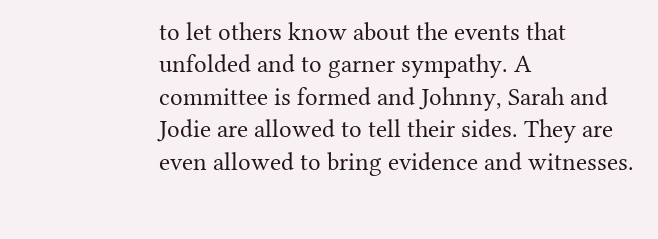to let others know about the events that unfolded and to garner sympathy. A committee is formed and Johnny, Sarah and Jodie are allowed to tell their sides. They are even allowed to bring evidence and witnesses.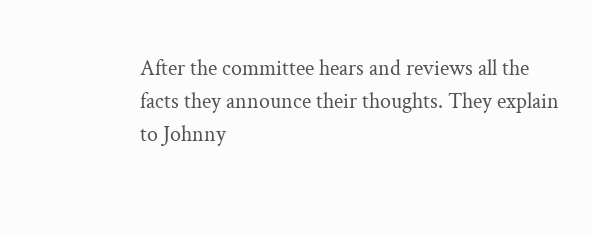After the committee hears and reviews all the facts they announce their thoughts. They explain to Johnny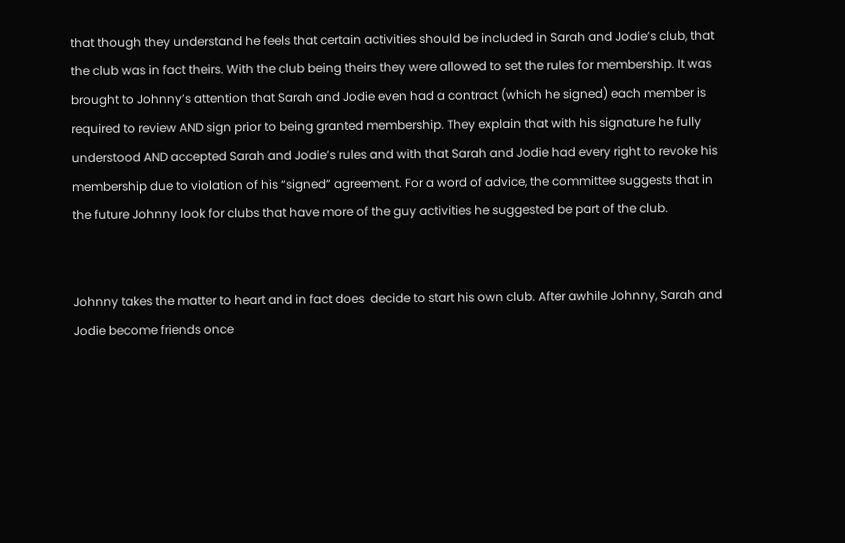that though they understand he feels that certain activities should be included in Sarah and Jodie’s club, that the club was in fact theirs. With the club being theirs they were allowed to set the rules for membership. It was brought to Johnny’s attention that Sarah and Jodie even had a contract (which he signed) each member is required to review AND sign prior to being granted membership. They explain that with his signature he fully understood AND accepted Sarah and Jodie’s rules and with that Sarah and Jodie had every right to revoke his membership due to violation of his “signed” agreement. For a word of advice, the committee suggests that in the future Johnny look for clubs that have more of the guy activities he suggested be part of the club.


Johnny takes the matter to heart and in fact does  decide to start his own club. After awhile Johnny, Sarah and Jodie become friends once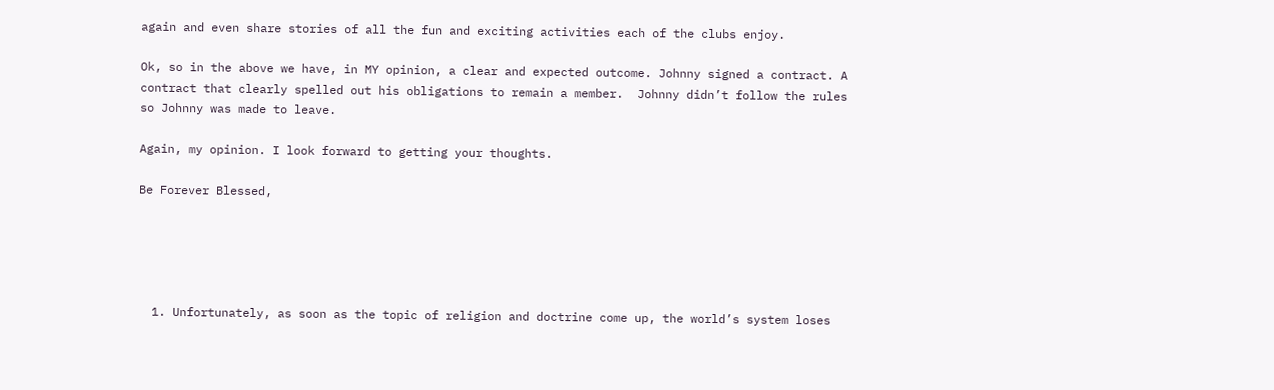again and even share stories of all the fun and exciting activities each of the clubs enjoy.

Ok, so in the above we have, in MY opinion, a clear and expected outcome. Johnny signed a contract. A contract that clearly spelled out his obligations to remain a member.  Johnny didn’t follow the rules so Johnny was made to leave.

Again, my opinion. I look forward to getting your thoughts.

Be Forever Blessed,





  1. Unfortunately, as soon as the topic of religion and doctrine come up, the world’s system loses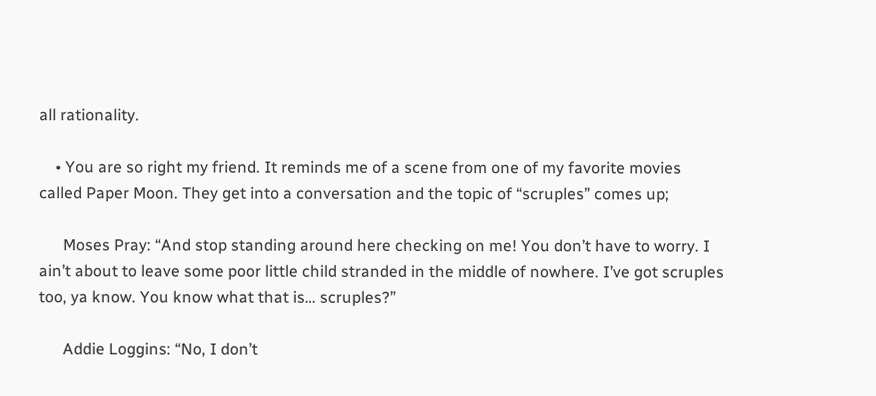all rationality.

    • You are so right my friend. It reminds me of a scene from one of my favorite movies called Paper Moon. They get into a conversation and the topic of “scruples” comes up;

      Moses Pray: “And stop standing around here checking on me! You don’t have to worry. I ain’t about to leave some poor little child stranded in the middle of nowhere. I’ve got scruples too, ya know. You know what that is… scruples?”

      Addie Loggins: “No, I don’t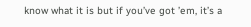know what it is but if you’ve got ’em, it’s a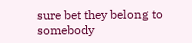sure bet they belong to somebody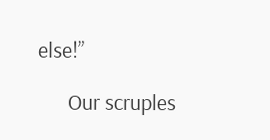else!”

      Our scruples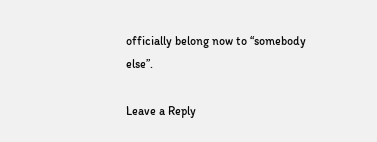officially belong now to “somebody else”.

Leave a Reply